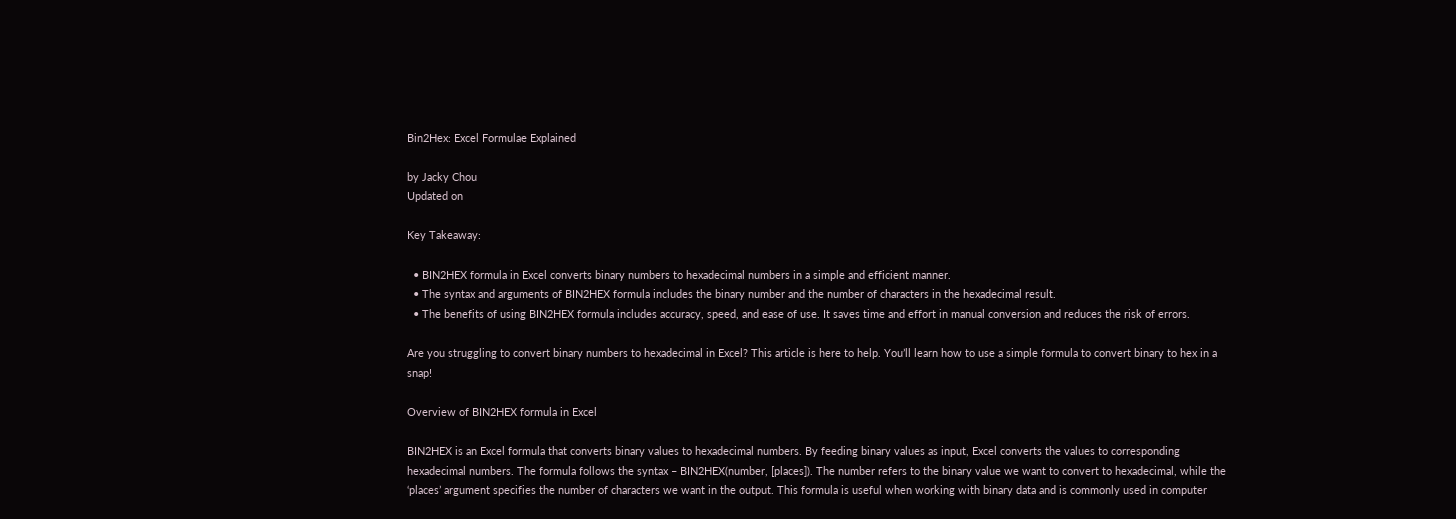Bin2Hex: Excel Formulae Explained

by Jacky Chou
Updated on

Key Takeaway:

  • BIN2HEX formula in Excel converts binary numbers to hexadecimal numbers in a simple and efficient manner.
  • The syntax and arguments of BIN2HEX formula includes the binary number and the number of characters in the hexadecimal result.
  • The benefits of using BIN2HEX formula includes accuracy, speed, and ease of use. It saves time and effort in manual conversion and reduces the risk of errors.

Are you struggling to convert binary numbers to hexadecimal in Excel? This article is here to help. You’ll learn how to use a simple formula to convert binary to hex in a snap!

Overview of BIN2HEX formula in Excel

BIN2HEX is an Excel formula that converts binary values to hexadecimal numbers. By feeding binary values as input, Excel converts the values to corresponding hexadecimal numbers. The formula follows the syntax – BIN2HEX(number, [places]). The number refers to the binary value we want to convert to hexadecimal, while the ‘places’ argument specifies the number of characters we want in the output. This formula is useful when working with binary data and is commonly used in computer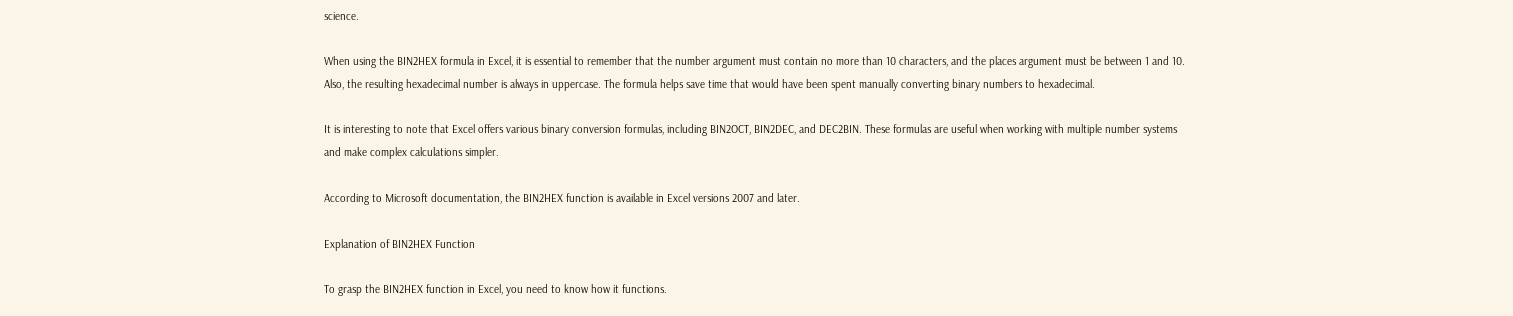science.

When using the BIN2HEX formula in Excel, it is essential to remember that the number argument must contain no more than 10 characters, and the places argument must be between 1 and 10. Also, the resulting hexadecimal number is always in uppercase. The formula helps save time that would have been spent manually converting binary numbers to hexadecimal.

It is interesting to note that Excel offers various binary conversion formulas, including BIN2OCT, BIN2DEC, and DEC2BIN. These formulas are useful when working with multiple number systems and make complex calculations simpler.

According to Microsoft documentation, the BIN2HEX function is available in Excel versions 2007 and later.

Explanation of BIN2HEX Function

To grasp the BIN2HEX function in Excel, you need to know how it functions.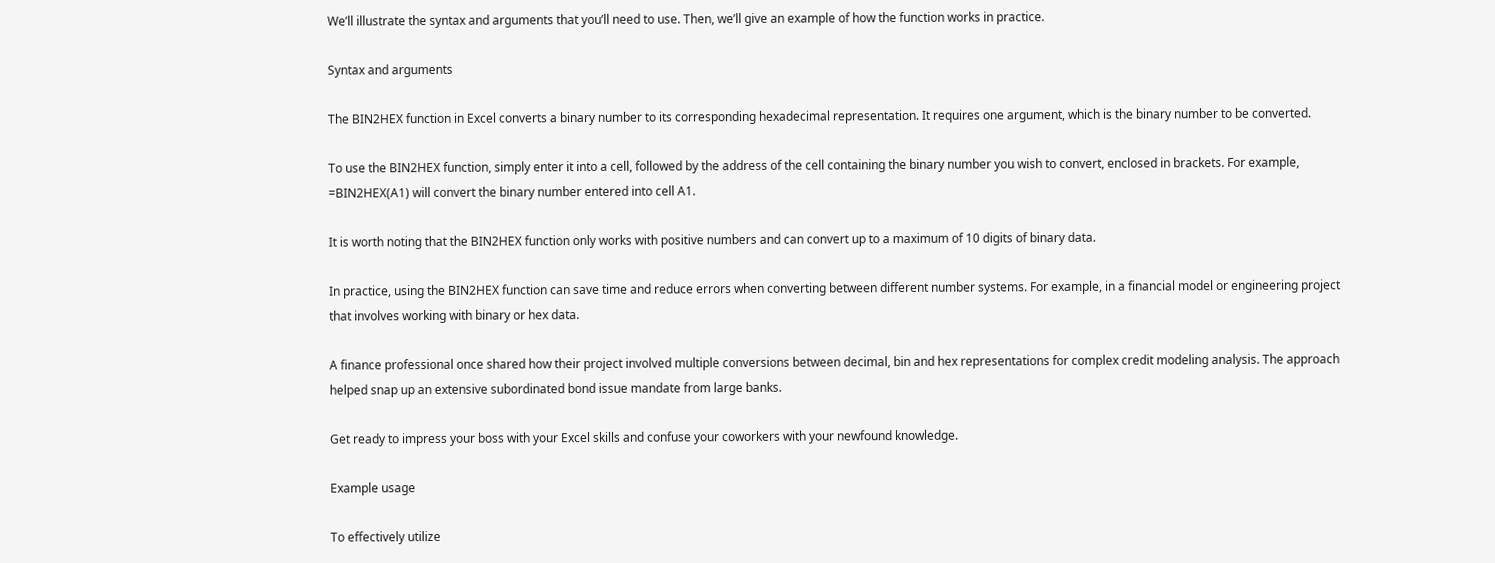We’ll illustrate the syntax and arguments that you’ll need to use. Then, we’ll give an example of how the function works in practice.

Syntax and arguments

The BIN2HEX function in Excel converts a binary number to its corresponding hexadecimal representation. It requires one argument, which is the binary number to be converted.

To use the BIN2HEX function, simply enter it into a cell, followed by the address of the cell containing the binary number you wish to convert, enclosed in brackets. For example, =BIN2HEX(A1) will convert the binary number entered into cell A1.

It is worth noting that the BIN2HEX function only works with positive numbers and can convert up to a maximum of 10 digits of binary data.

In practice, using the BIN2HEX function can save time and reduce errors when converting between different number systems. For example, in a financial model or engineering project that involves working with binary or hex data.

A finance professional once shared how their project involved multiple conversions between decimal, bin and hex representations for complex credit modeling analysis. The approach helped snap up an extensive subordinated bond issue mandate from large banks.

Get ready to impress your boss with your Excel skills and confuse your coworkers with your newfound knowledge.

Example usage

To effectively utilize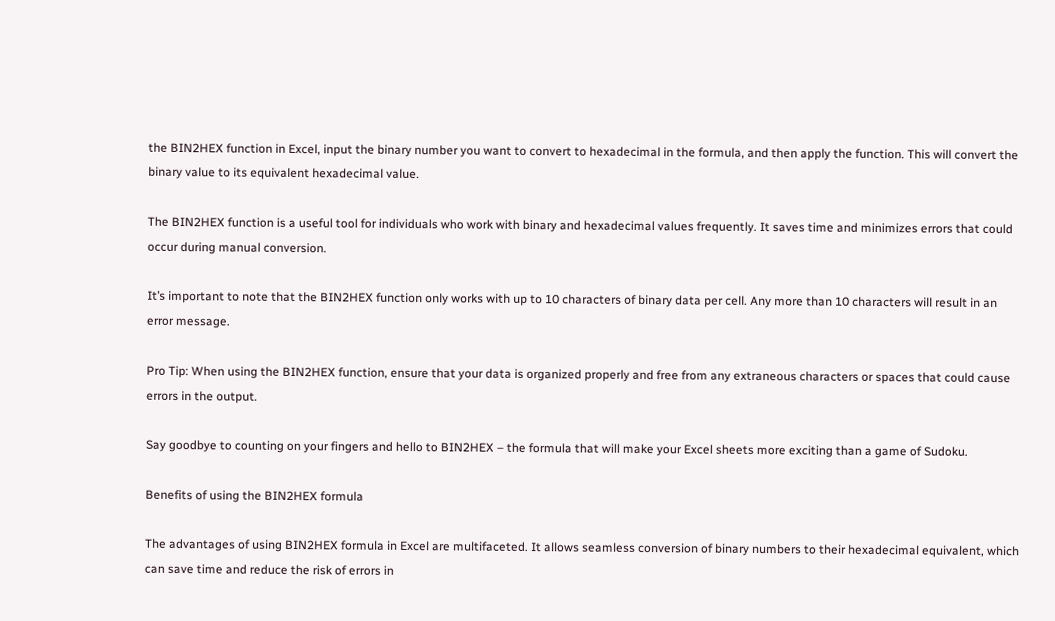the BIN2HEX function in Excel, input the binary number you want to convert to hexadecimal in the formula, and then apply the function. This will convert the binary value to its equivalent hexadecimal value.

The BIN2HEX function is a useful tool for individuals who work with binary and hexadecimal values frequently. It saves time and minimizes errors that could occur during manual conversion.

It’s important to note that the BIN2HEX function only works with up to 10 characters of binary data per cell. Any more than 10 characters will result in an error message.

Pro Tip: When using the BIN2HEX function, ensure that your data is organized properly and free from any extraneous characters or spaces that could cause errors in the output.

Say goodbye to counting on your fingers and hello to BIN2HEX – the formula that will make your Excel sheets more exciting than a game of Sudoku.

Benefits of using the BIN2HEX formula

The advantages of using BIN2HEX formula in Excel are multifaceted. It allows seamless conversion of binary numbers to their hexadecimal equivalent, which can save time and reduce the risk of errors in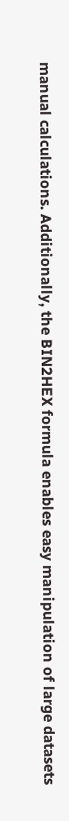manual calculations. Additionally, the BIN2HEX formula enables easy manipulation of large datasets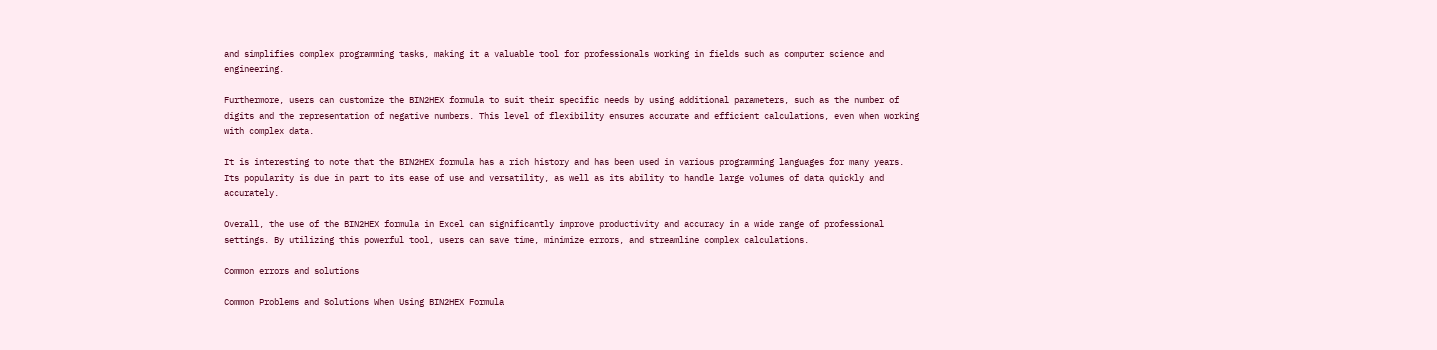and simplifies complex programming tasks, making it a valuable tool for professionals working in fields such as computer science and engineering.

Furthermore, users can customize the BIN2HEX formula to suit their specific needs by using additional parameters, such as the number of digits and the representation of negative numbers. This level of flexibility ensures accurate and efficient calculations, even when working with complex data.

It is interesting to note that the BIN2HEX formula has a rich history and has been used in various programming languages for many years. Its popularity is due in part to its ease of use and versatility, as well as its ability to handle large volumes of data quickly and accurately.

Overall, the use of the BIN2HEX formula in Excel can significantly improve productivity and accuracy in a wide range of professional settings. By utilizing this powerful tool, users can save time, minimize errors, and streamline complex calculations.

Common errors and solutions

Common Problems and Solutions When Using BIN2HEX Formula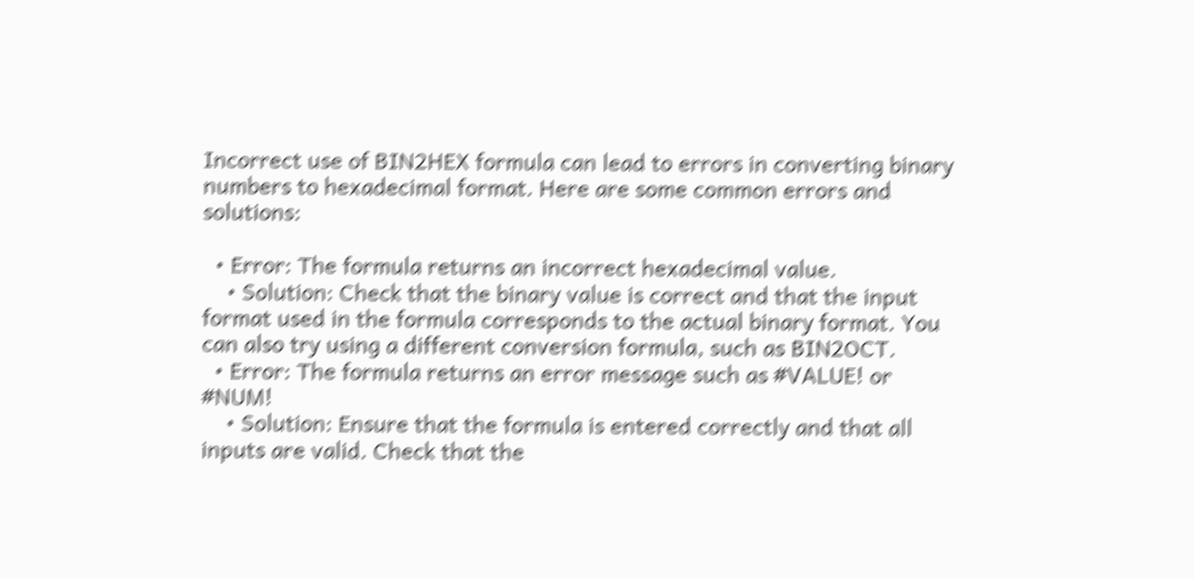Incorrect use of BIN2HEX formula can lead to errors in converting binary numbers to hexadecimal format. Here are some common errors and solutions:

  • Error: The formula returns an incorrect hexadecimal value.
    • Solution: Check that the binary value is correct and that the input format used in the formula corresponds to the actual binary format. You can also try using a different conversion formula, such as BIN2OCT.
  • Error: The formula returns an error message such as #VALUE! or #NUM!
    • Solution: Ensure that the formula is entered correctly and that all inputs are valid. Check that the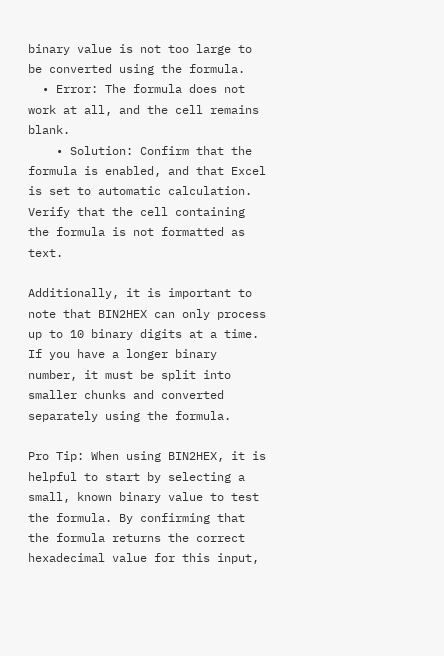binary value is not too large to be converted using the formula.
  • Error: The formula does not work at all, and the cell remains blank.
    • Solution: Confirm that the formula is enabled, and that Excel is set to automatic calculation. Verify that the cell containing the formula is not formatted as text.

Additionally, it is important to note that BIN2HEX can only process up to 10 binary digits at a time. If you have a longer binary number, it must be split into smaller chunks and converted separately using the formula.

Pro Tip: When using BIN2HEX, it is helpful to start by selecting a small, known binary value to test the formula. By confirming that the formula returns the correct hexadecimal value for this input,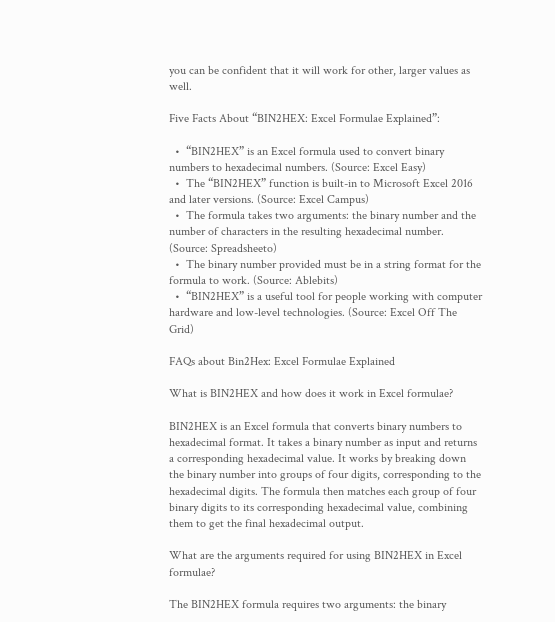you can be confident that it will work for other, larger values as well.

Five Facts About “BIN2HEX: Excel Formulae Explained”:

  •  “BIN2HEX” is an Excel formula used to convert binary numbers to hexadecimal numbers. (Source: Excel Easy)
  •  The “BIN2HEX” function is built-in to Microsoft Excel 2016 and later versions. (Source: Excel Campus)
  •  The formula takes two arguments: the binary number and the number of characters in the resulting hexadecimal number. (Source: Spreadsheeto)
  •  The binary number provided must be in a string format for the formula to work. (Source: Ablebits)
  •  “BIN2HEX” is a useful tool for people working with computer hardware and low-level technologies. (Source: Excel Off The Grid)

FAQs about Bin2Hex: Excel Formulae Explained

What is BIN2HEX and how does it work in Excel formulae?

BIN2HEX is an Excel formula that converts binary numbers to hexadecimal format. It takes a binary number as input and returns a corresponding hexadecimal value. It works by breaking down the binary number into groups of four digits, corresponding to the hexadecimal digits. The formula then matches each group of four binary digits to its corresponding hexadecimal value, combining them to get the final hexadecimal output.

What are the arguments required for using BIN2HEX in Excel formulae?

The BIN2HEX formula requires two arguments: the binary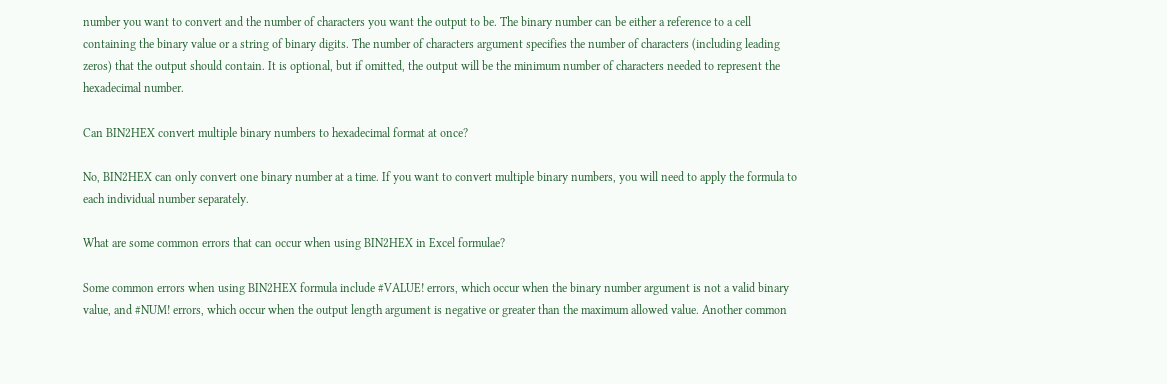number you want to convert and the number of characters you want the output to be. The binary number can be either a reference to a cell containing the binary value or a string of binary digits. The number of characters argument specifies the number of characters (including leading zeros) that the output should contain. It is optional, but if omitted, the output will be the minimum number of characters needed to represent the hexadecimal number.

Can BIN2HEX convert multiple binary numbers to hexadecimal format at once?

No, BIN2HEX can only convert one binary number at a time. If you want to convert multiple binary numbers, you will need to apply the formula to each individual number separately.

What are some common errors that can occur when using BIN2HEX in Excel formulae?

Some common errors when using BIN2HEX formula include #VALUE! errors, which occur when the binary number argument is not a valid binary value, and #NUM! errors, which occur when the output length argument is negative or greater than the maximum allowed value. Another common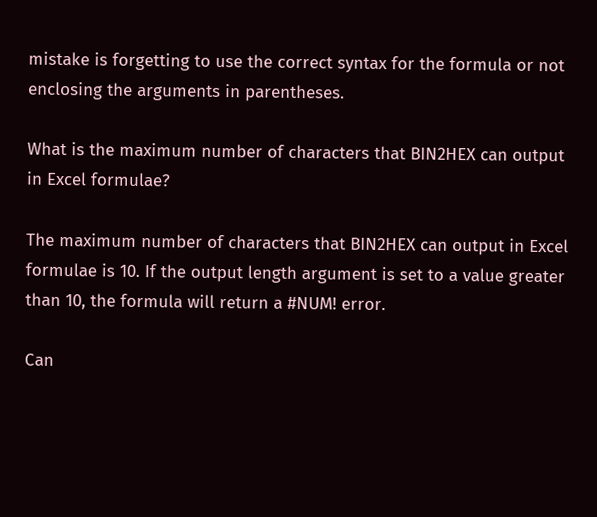mistake is forgetting to use the correct syntax for the formula or not enclosing the arguments in parentheses.

What is the maximum number of characters that BIN2HEX can output in Excel formulae?

The maximum number of characters that BIN2HEX can output in Excel formulae is 10. If the output length argument is set to a value greater than 10, the formula will return a #NUM! error.

Can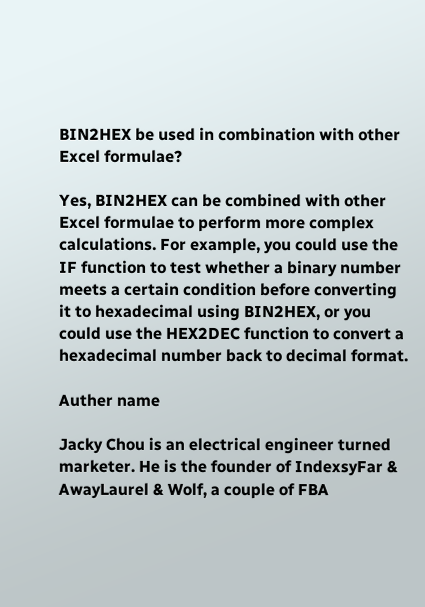BIN2HEX be used in combination with other Excel formulae?

Yes, BIN2HEX can be combined with other Excel formulae to perform more complex calculations. For example, you could use the IF function to test whether a binary number meets a certain condition before converting it to hexadecimal using BIN2HEX, or you could use the HEX2DEC function to convert a hexadecimal number back to decimal format.

Auther name

Jacky Chou is an electrical engineer turned marketer. He is the founder of IndexsyFar & AwayLaurel & Wolf, a couple of FBA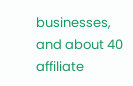businesses, and about 40 affiliate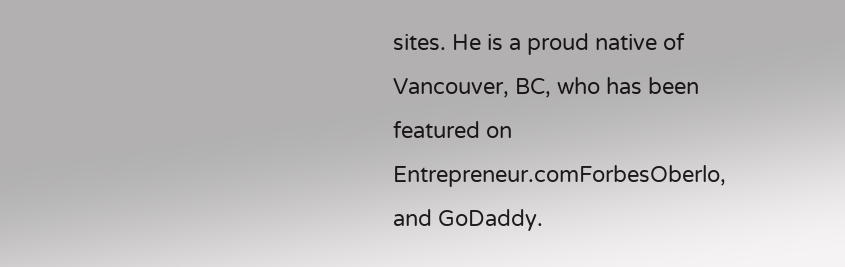sites. He is a proud native of Vancouver, BC, who has been featured on Entrepreneur.comForbesOberlo, and GoDaddy.